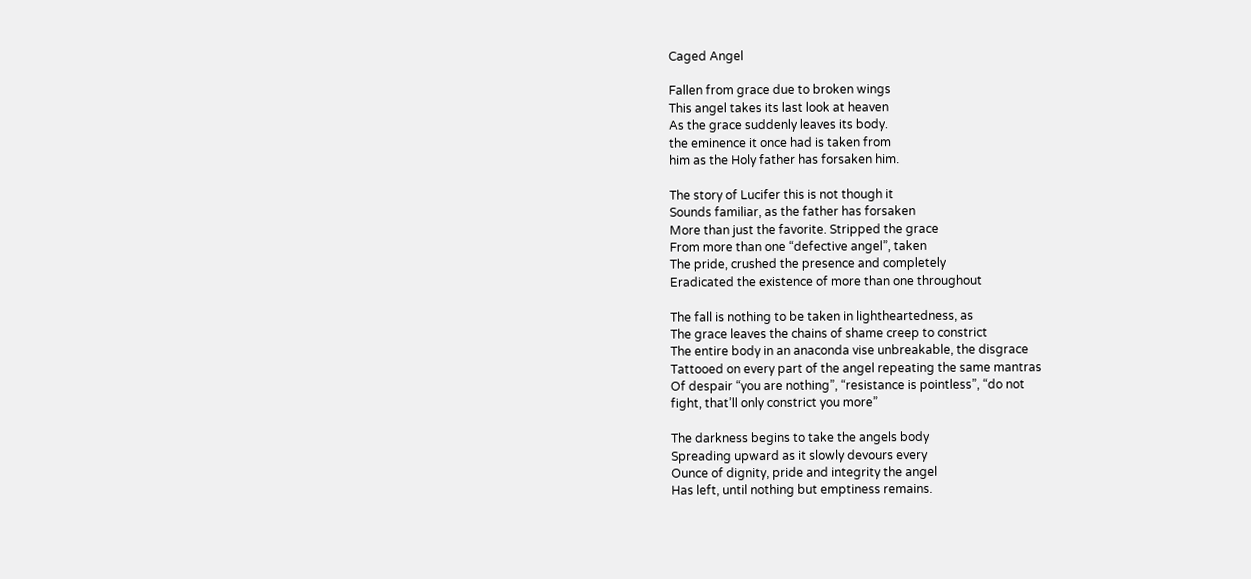Caged Angel

Fallen from grace due to broken wings
This angel takes its last look at heaven
As the grace suddenly leaves its body.
the eminence it once had is taken from
him as the Holy father has forsaken him.

The story of Lucifer this is not though it
Sounds familiar, as the father has forsaken
More than just the favorite. Stripped the grace
From more than one “defective angel”, taken
The pride, crushed the presence and completely
Eradicated the existence of more than one throughout

The fall is nothing to be taken in lightheartedness, as
The grace leaves the chains of shame creep to constrict
The entire body in an anaconda vise unbreakable, the disgrace
Tattooed on every part of the angel repeating the same mantras
Of despair “you are nothing”, “resistance is pointless”, “do not
fight, that’ll only constrict you more”

The darkness begins to take the angels body
Spreading upward as it slowly devours every
Ounce of dignity, pride and integrity the angel
Has left, until nothing but emptiness remains.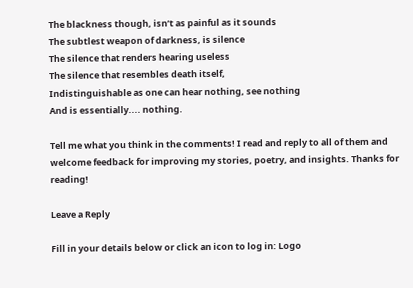The blackness though, isn’t as painful as it sounds
The subtlest weapon of darkness, is silence
The silence that renders hearing useless
The silence that resembles death itself,
Indistinguishable as one can hear nothing, see nothing
And is essentially.... nothing.

Tell me what you think in the comments! I read and reply to all of them and welcome feedback for improving my stories, poetry, and insights. Thanks for reading!

Leave a Reply

Fill in your details below or click an icon to log in: Logo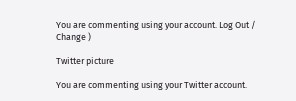You are commenting using your account. Log Out /  Change )

Twitter picture

You are commenting using your Twitter account.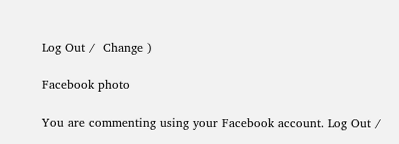Log Out /  Change )

Facebook photo

You are commenting using your Facebook account. Log Out /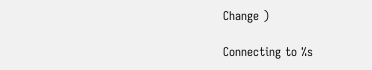Change )

Connecting to %s